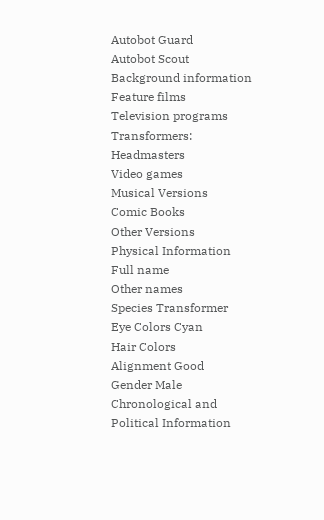Autobot Guard
Autobot Scout
Background information
Feature films
Television programs Transformers: Headmasters
Video games
Musical Versions
Comic Books
Other Versions
Physical Information
Full name
Other names
Species Transformer
Eye Colors Cyan
Hair Colors
Alignment Good
Gender Male
Chronological and Political Information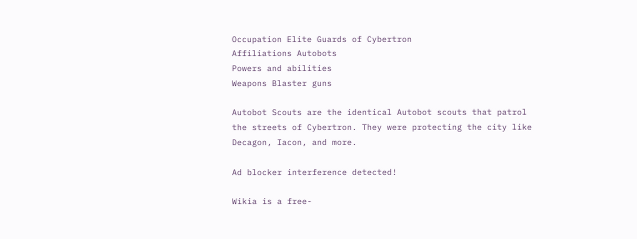Occupation Elite Guards of Cybertron
Affiliations Autobots
Powers and abilities
Weapons Blaster guns

Autobot Scouts are the identical Autobot scouts that patrol the streets of Cybertron. They were protecting the city like Decagon, Iacon, and more.

Ad blocker interference detected!

Wikia is a free-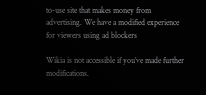to-use site that makes money from advertising. We have a modified experience for viewers using ad blockers

Wikia is not accessible if you’ve made further modifications.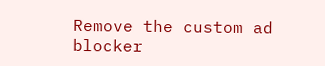Remove the custom ad blocker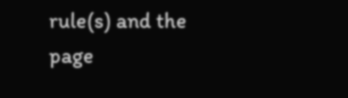rule(s) and the page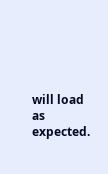will load as expected.